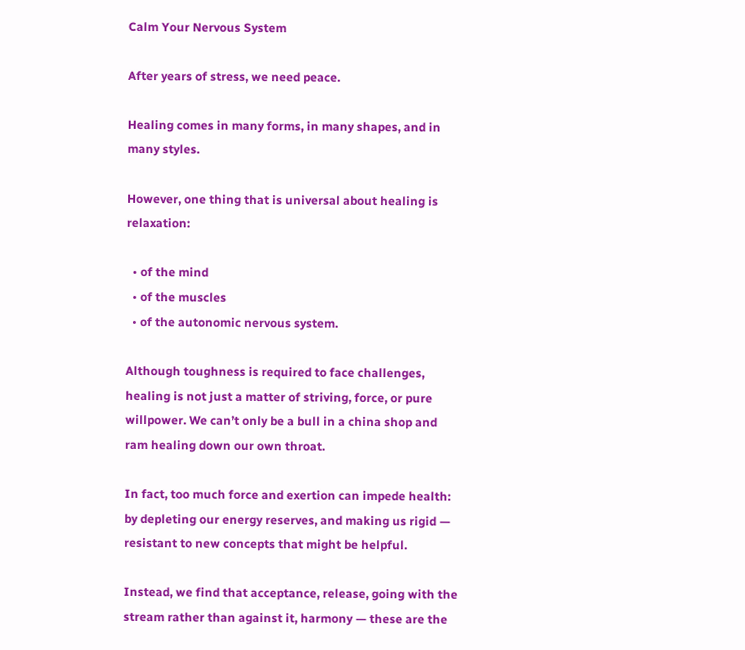Calm Your Nervous System

After years of stress, we need peace.

Healing comes in many forms, in many shapes, and in many styles.

However, one thing that is universal about healing is relaxation:

  • of the mind
  • of the muscles
  • of the autonomic nervous system.

Although toughness is required to face challenges, healing is not just a matter of striving, force, or pure willpower. We can’t only be a bull in a china shop and ram healing down our own throat.

In fact, too much force and exertion can impede health: by depleting our energy reserves, and making us rigid — resistant to new concepts that might be helpful.

Instead, we find that acceptance, release, going with the stream rather than against it, harmony — these are the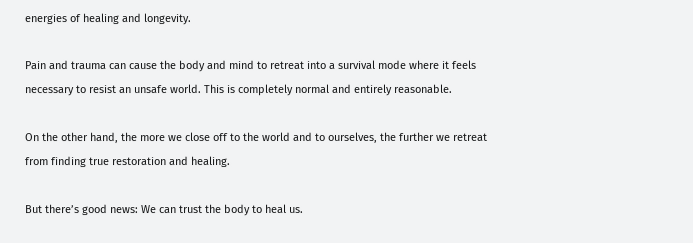energies of healing and longevity.

Pain and trauma can cause the body and mind to retreat into a survival mode where it feels necessary to resist an unsafe world. This is completely normal and entirely reasonable.

On the other hand, the more we close off to the world and to ourselves, the further we retreat from finding true restoration and healing.

But there’s good news: We can trust the body to heal us.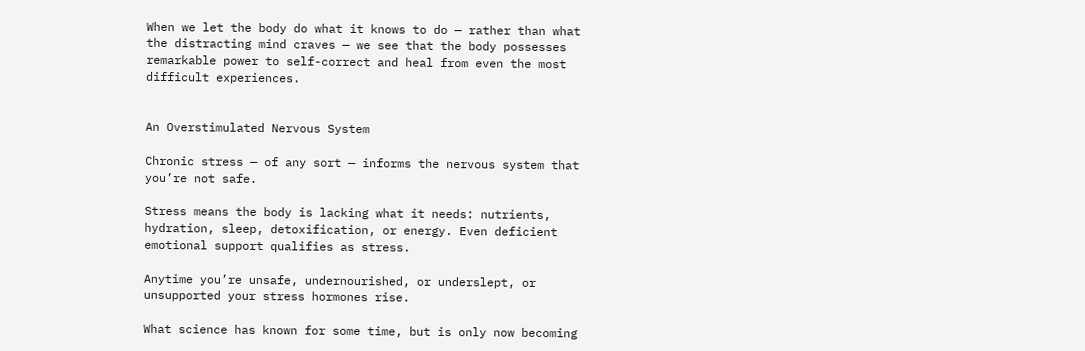When we let the body do what it knows to do — rather than what the distracting mind craves — we see that the body possesses remarkable power to self-correct and heal from even the most difficult experiences.


An Overstimulated Nervous System

Chronic stress — of any sort — informs the nervous system that you’re not safe.

Stress means the body is lacking what it needs: nutrients, hydration, sleep, detoxification, or energy. Even deficient emotional support qualifies as stress.

Anytime you’re unsafe, undernourished, or underslept, or unsupported your stress hormones rise.

What science has known for some time, but is only now becoming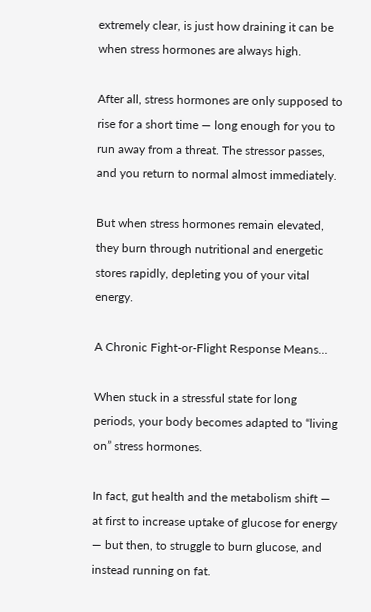extremely clear, is just how draining it can be when stress hormones are always high.

After all, stress hormones are only supposed to rise for a short time — long enough for you to run away from a threat. The stressor passes, and you return to normal almost immediately.

But when stress hormones remain elevated, they burn through nutritional and energetic stores rapidly, depleting you of your vital energy.

A Chronic Fight-or-Flight Response Means…

When stuck in a stressful state for long periods, your body becomes adapted to “living on” stress hormones.

In fact, gut health and the metabolism shift — at first to increase uptake of glucose for energy — but then, to struggle to burn glucose, and instead running on fat.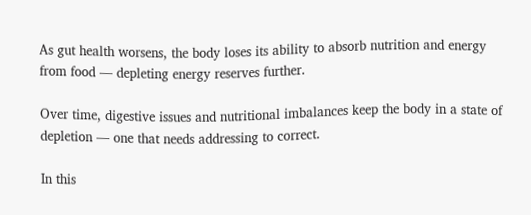As gut health worsens, the body loses its ability to absorb nutrition and energy from food — depleting energy reserves further.

Over time, digestive issues and nutritional imbalances keep the body in a state of depletion — one that needs addressing to correct.

In this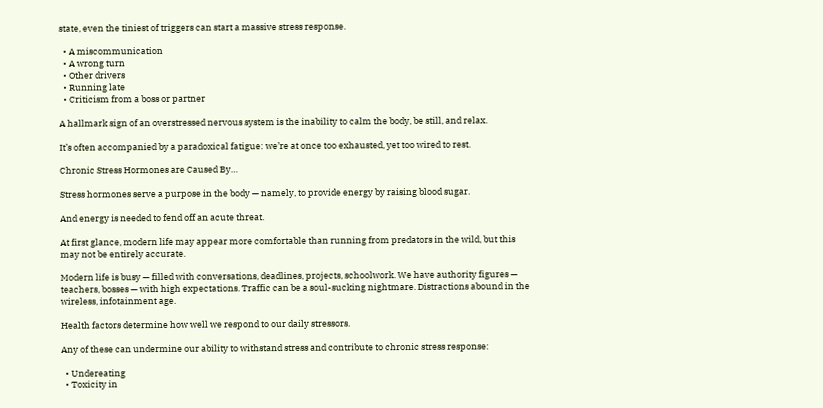state, even the tiniest of triggers can start a massive stress response.

  • A miscommunication
  • A wrong turn
  • Other drivers
  • Running late
  • Criticism from a boss or partner

A hallmark sign of an overstressed nervous system is the inability to calm the body, be still, and relax.

It’s often accompanied by a paradoxical fatigue: we’re at once too exhausted, yet too wired to rest.

Chronic Stress Hormones are Caused By…

Stress hormones serve a purpose in the body — namely, to provide energy by raising blood sugar.

And energy is needed to fend off an acute threat.

At first glance, modern life may appear more comfortable than running from predators in the wild, but this may not be entirely accurate.

Modern life is busy — filled with conversations, deadlines, projects, schoolwork. We have authority figures — teachers, bosses — with high expectations. Traffic can be a soul-sucking nightmare. Distractions abound in the wireless, infotainment age.

Health factors determine how well we respond to our daily stressors.

Any of these can undermine our ability to withstand stress and contribute to chronic stress response:

  • Undereating
  • Toxicity in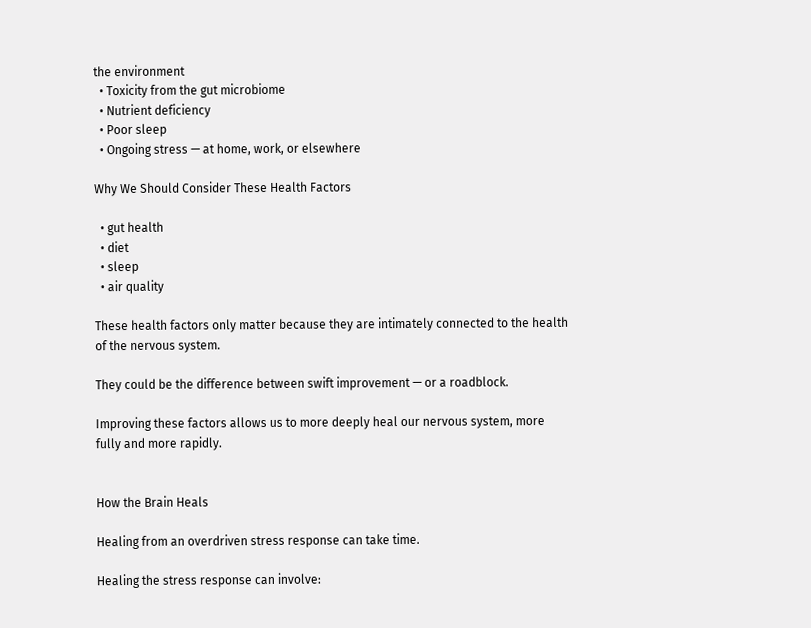the environment
  • Toxicity from the gut microbiome
  • Nutrient deficiency
  • Poor sleep
  • Ongoing stress — at home, work, or elsewhere

Why We Should Consider These Health Factors

  • gut health
  • diet
  • sleep
  • air quality

These health factors only matter because they are intimately connected to the health of the nervous system.

They could be the difference between swift improvement — or a roadblock.

Improving these factors allows us to more deeply heal our nervous system, more fully and more rapidly.


How the Brain Heals

Healing from an overdriven stress response can take time.

Healing the stress response can involve: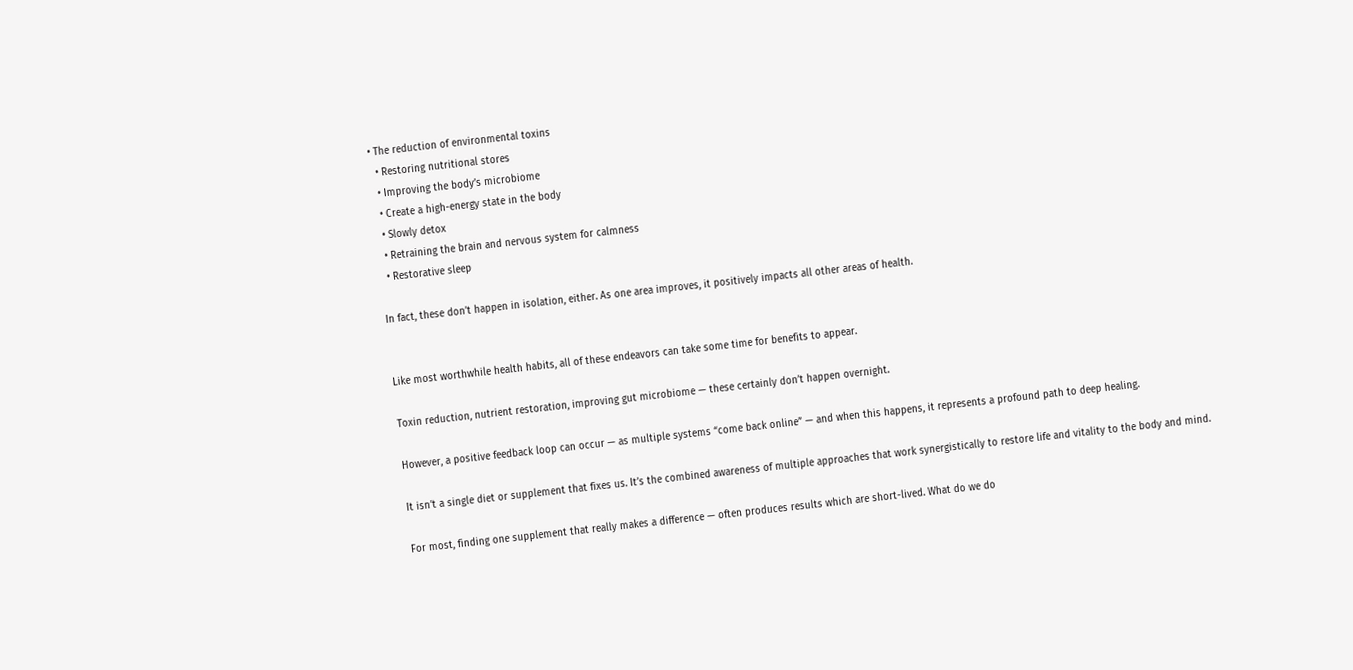• The reduction of environmental toxins
  • Restoring nutritional stores
  • Improving the body’s microbiome
  • Create a high-energy state in the body
  • Slowly detox
  • Retraining the brain and nervous system for calmness
  • Restorative sleep

In fact, these don’t happen in isolation, either. As one area improves, it positively impacts all other areas of health.


Like most worthwhile health habits, all of these endeavors can take some time for benefits to appear.

Toxin reduction, nutrient restoration, improving gut microbiome — these certainly don’t happen overnight.

However, a positive feedback loop can occur — as multiple systems “come back online” — and when this happens, it represents a profound path to deep healing.

It isn’t a single diet or supplement that fixes us. It’s the combined awareness of multiple approaches that work synergistically to restore life and vitality to the body and mind.

For most, finding one supplement that really makes a difference — often produces results which are short-lived. What do we do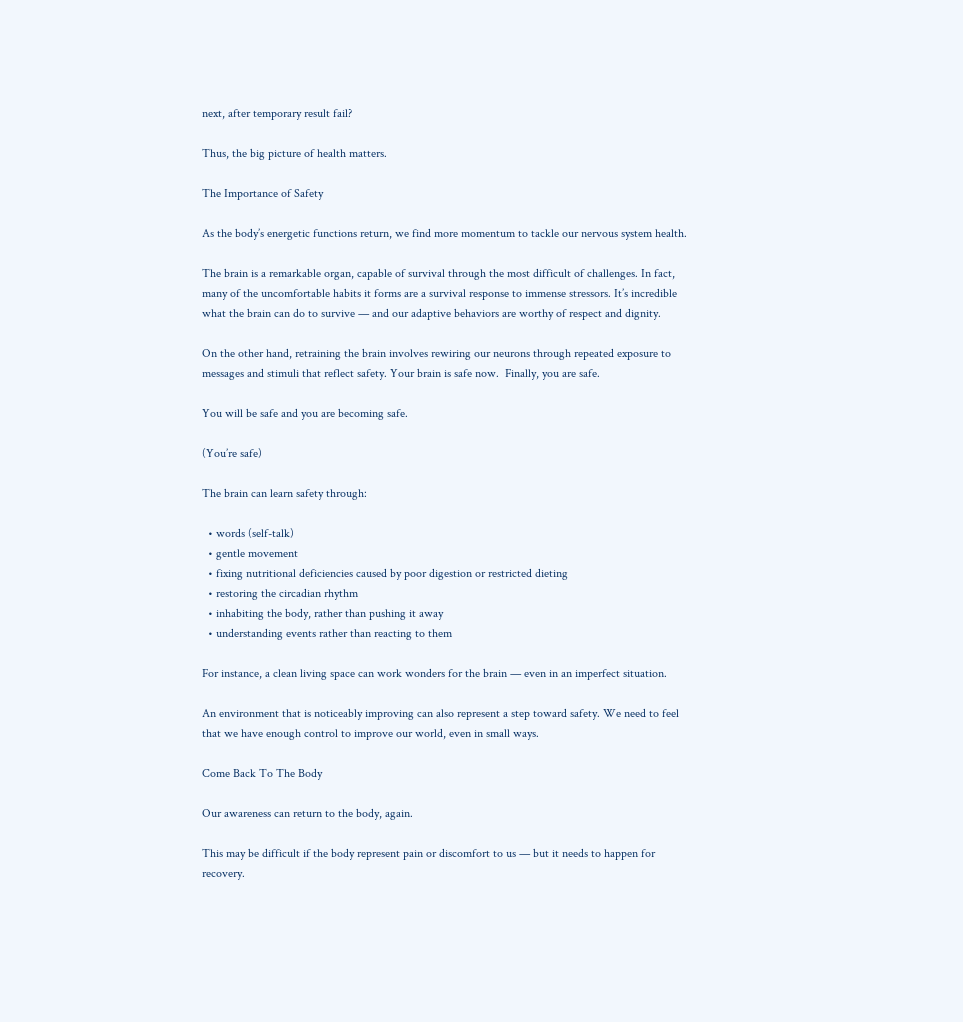next, after temporary result fail?

Thus, the big picture of health matters.

The Importance of Safety

As the body’s energetic functions return, we find more momentum to tackle our nervous system health.

The brain is a remarkable organ, capable of survival through the most difficult of challenges. In fact, many of the uncomfortable habits it forms are a survival response to immense stressors. It’s incredible what the brain can do to survive — and our adaptive behaviors are worthy of respect and dignity.

On the other hand, retraining the brain involves rewiring our neurons through repeated exposure to messages and stimuli that reflect safety. Your brain is safe now.  Finally, you are safe.

You will be safe and you are becoming safe.

(You’re safe)

The brain can learn safety through:

  • words (self-talk)
  • gentle movement
  • fixing nutritional deficiencies caused by poor digestion or restricted dieting
  • restoring the circadian rhythm
  • inhabiting the body, rather than pushing it away
  • understanding events rather than reacting to them

For instance, a clean living space can work wonders for the brain — even in an imperfect situation.

An environment that is noticeably improving can also represent a step toward safety. We need to feel that we have enough control to improve our world, even in small ways.

Come Back To The Body

Our awareness can return to the body, again.

This may be difficult if the body represent pain or discomfort to us — but it needs to happen for recovery.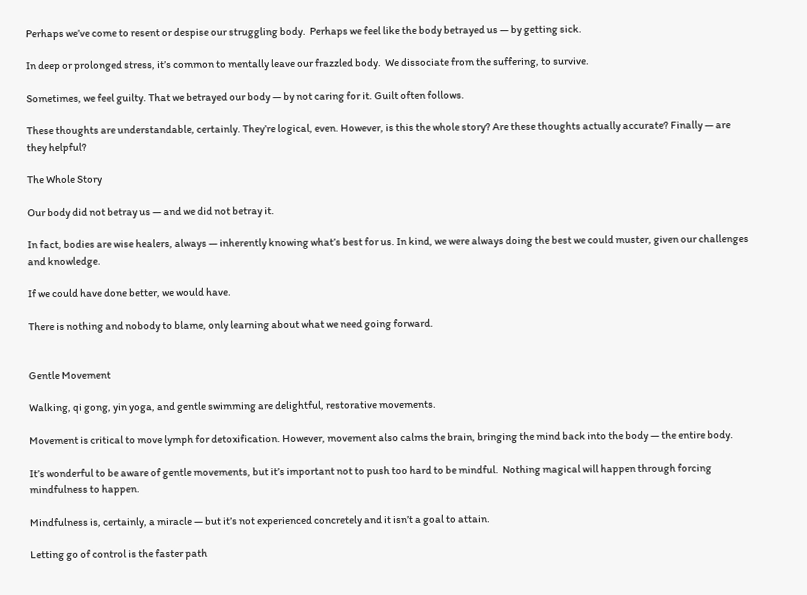Perhaps we’ve come to resent or despise our struggling body.  Perhaps we feel like the body betrayed us — by getting sick.

In deep or prolonged stress, it’s common to mentally leave our frazzled body.  We dissociate from the suffering, to survive.

Sometimes, we feel guilty. That we betrayed our body — by not caring for it. Guilt often follows.

These thoughts are understandable, certainly. They’re logical, even. However, is this the whole story? Are these thoughts actually accurate? Finally — are they helpful?

The Whole Story

Our body did not betray us — and we did not betray it.

In fact, bodies are wise healers, always — inherently knowing what’s best for us. In kind, we were always doing the best we could muster, given our challenges and knowledge.

If we could have done better, we would have.

There is nothing and nobody to blame, only learning about what we need going forward.


Gentle Movement

Walking, qi gong, yin yoga, and gentle swimming are delightful, restorative movements.

Movement is critical to move lymph for detoxification. However, movement also calms the brain, bringing the mind back into the body — the entire body.

It’s wonderful to be aware of gentle movements, but it’s important not to push too hard to be mindful.  Nothing magical will happen through forcing mindfulness to happen.

Mindfulness is, certainly, a miracle — but it’s not experienced concretely and it isn’t a goal to attain.

Letting go of control is the faster path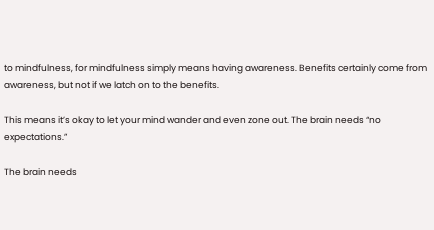to mindfulness, for mindfulness simply means having awareness. Benefits certainly come from awareness, but not if we latch on to the benefits.

This means it’s okay to let your mind wander and even zone out. The brain needs “no expectations.”

The brain needs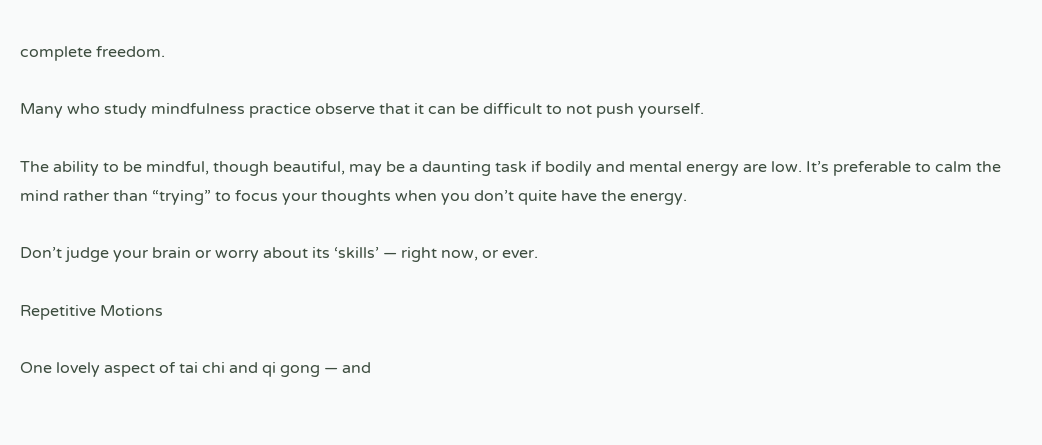complete freedom.

Many who study mindfulness practice observe that it can be difficult to not push yourself.

The ability to be mindful, though beautiful, may be a daunting task if bodily and mental energy are low. It’s preferable to calm the mind rather than “trying” to focus your thoughts when you don’t quite have the energy.

Don’t judge your brain or worry about its ‘skills’ — right now, or ever.

Repetitive Motions

One lovely aspect of tai chi and qi gong — and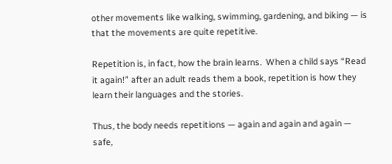other movements like walking, swimming, gardening, and biking — is that the movements are quite repetitive.

Repetition is, in fact, how the brain learns.  When a child says “Read it again!” after an adult reads them a book, repetition is how they learn their languages and the stories.

Thus, the body needs repetitions — again and again and again — safe,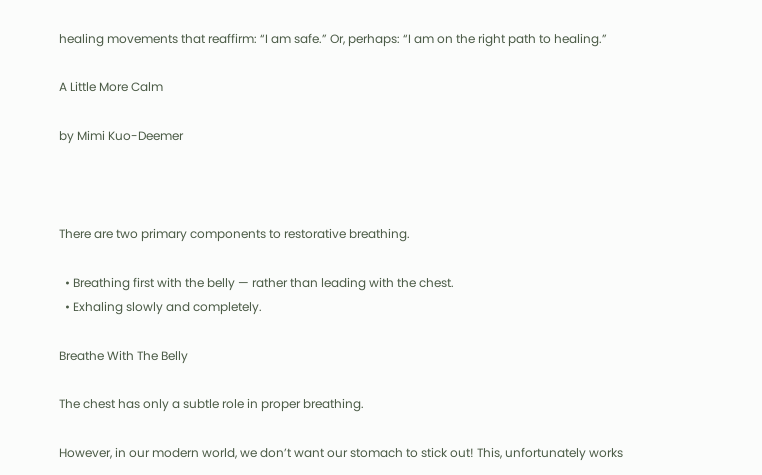healing movements that reaffirm: “I am safe.” Or, perhaps: “I am on the right path to healing.”

A Little More Calm

by Mimi Kuo-Deemer



There are two primary components to restorative breathing.

  • Breathing first with the belly — rather than leading with the chest.
  • Exhaling slowly and completely.

Breathe With The Belly

The chest has only a subtle role in proper breathing.

However, in our modern world, we don’t want our stomach to stick out! This, unfortunately works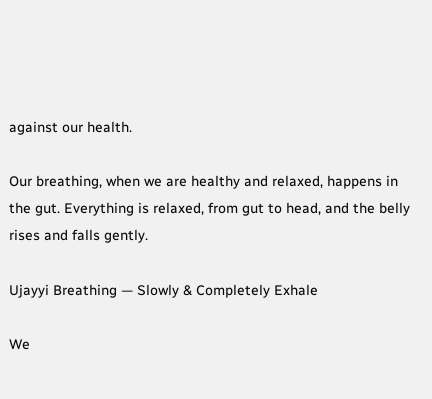against our health.

Our breathing, when we are healthy and relaxed, happens in the gut. Everything is relaxed, from gut to head, and the belly rises and falls gently.

Ujayyi Breathing — Slowly & Completely Exhale

We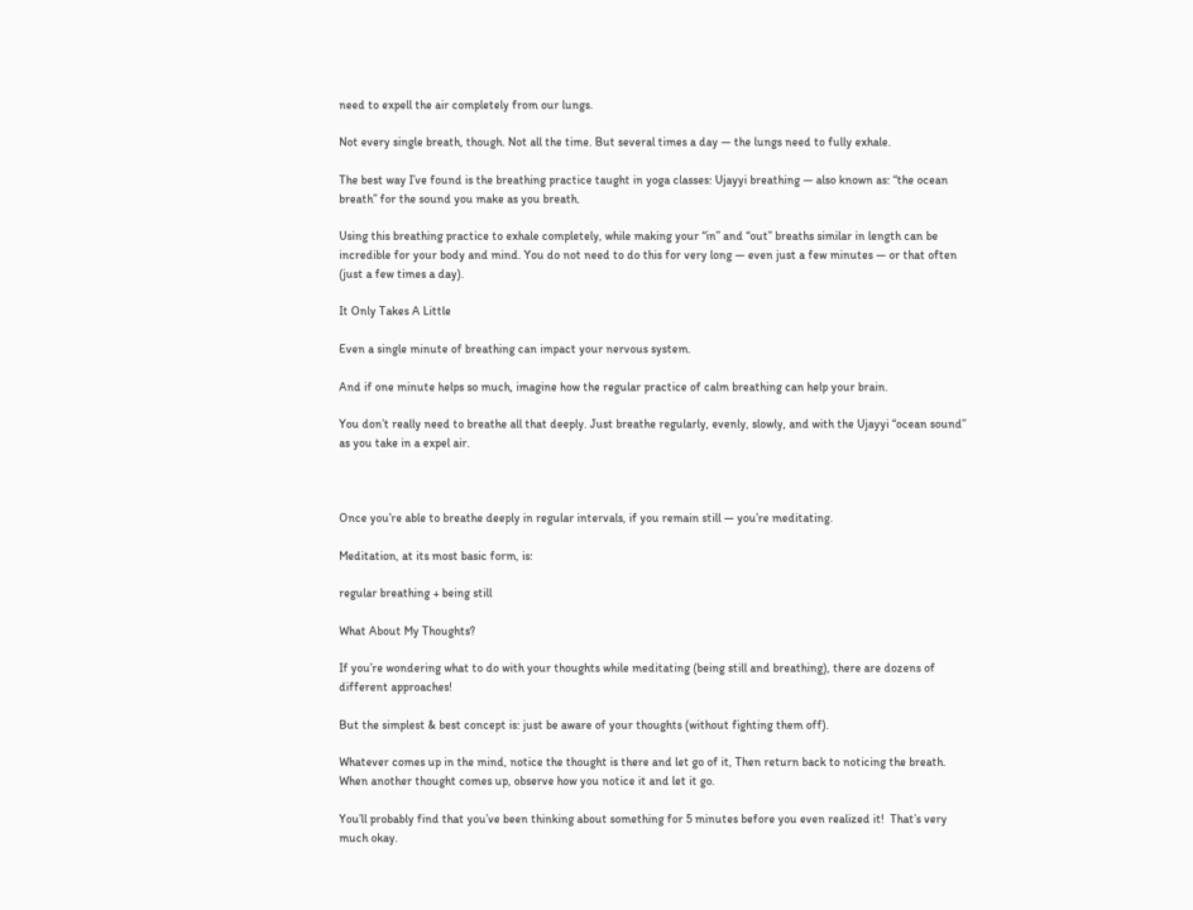need to expell the air completely from our lungs.

Not every single breath, though. Not all the time. But several times a day — the lungs need to fully exhale.

The best way I’ve found is the breathing practice taught in yoga classes: Ujayyi breathing — also known as: “the ocean breath” for the sound you make as you breath.

Using this breathing practice to exhale completely, while making your “in” and “out” breaths similar in length can be incredible for your body and mind. You do not need to do this for very long — even just a few minutes — or that often (just a few times a day).

It Only Takes A Little

Even a single minute of breathing can impact your nervous system.

And if one minute helps so much, imagine how the regular practice of calm breathing can help your brain.

You don’t really need to breathe all that deeply. Just breathe regularly, evenly, slowly, and with the Ujayyi “ocean sound” as you take in a expel air.



Once you’re able to breathe deeply in regular intervals, if you remain still — you’re meditating.

Meditation, at its most basic form, is:

regular breathing + being still

What About My Thoughts?

If you’re wondering what to do with your thoughts while meditating (being still and breathing), there are dozens of different approaches!

But the simplest & best concept is: just be aware of your thoughts (without fighting them off).

Whatever comes up in the mind, notice the thought is there and let go of it, Then return back to noticing the breath.  When another thought comes up, observe how you notice it and let it go.

You’ll probably find that you’ve been thinking about something for 5 minutes before you even realized it!  That’s very much okay.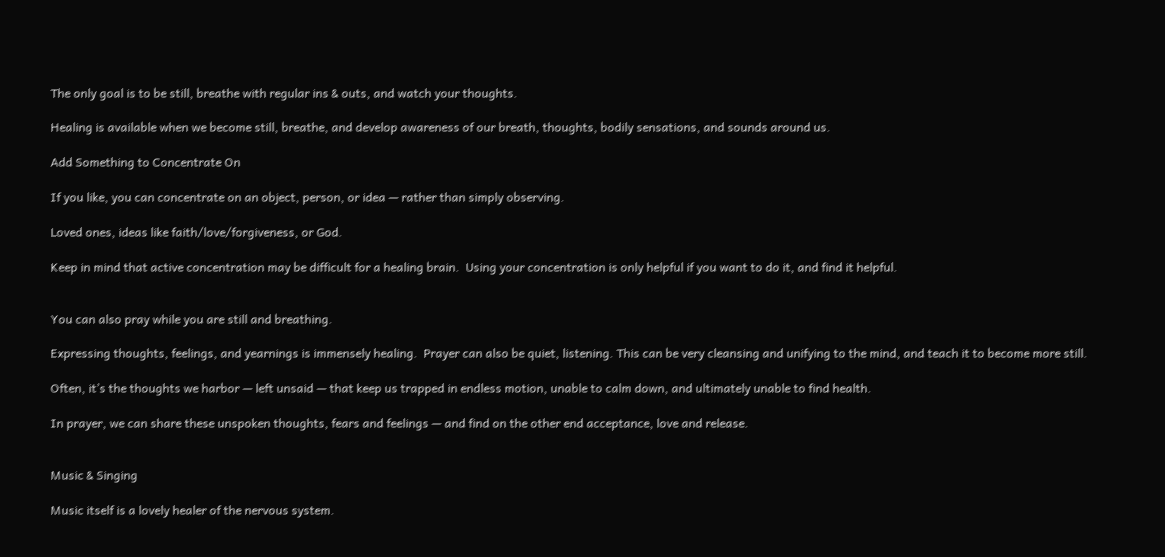The only goal is to be still, breathe with regular ins & outs, and watch your thoughts.

Healing is available when we become still, breathe, and develop awareness of our breath, thoughts, bodily sensations, and sounds around us.

Add Something to Concentrate On

If you like, you can concentrate on an object, person, or idea — rather than simply observing.

Loved ones, ideas like faith/love/forgiveness, or God.

Keep in mind that active concentration may be difficult for a healing brain.  Using your concentration is only helpful if you want to do it, and find it helpful.


You can also pray while you are still and breathing.

Expressing thoughts, feelings, and yearnings is immensely healing.  Prayer can also be quiet, listening. This can be very cleansing and unifying to the mind, and teach it to become more still.

Often, it’s the thoughts we harbor — left unsaid — that keep us trapped in endless motion, unable to calm down, and ultimately unable to find health.

In prayer, we can share these unspoken thoughts, fears and feelings — and find on the other end acceptance, love and release.


Music & Singing

Music itself is a lovely healer of the nervous system.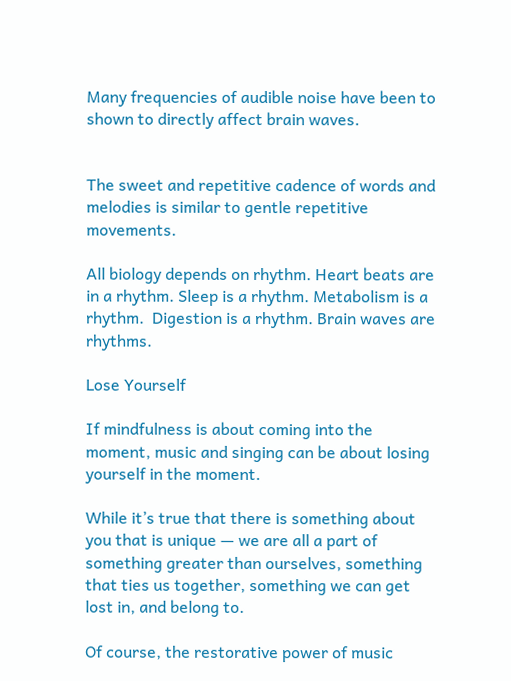Many frequencies of audible noise have been to shown to directly affect brain waves.


The sweet and repetitive cadence of words and melodies is similar to gentle repetitive movements.

All biology depends on rhythm. Heart beats are in a rhythm. Sleep is a rhythm. Metabolism is a rhythm.  Digestion is a rhythm. Brain waves are rhythms.

Lose Yourself

If mindfulness is about coming into the moment, music and singing can be about losing yourself in the moment.

While it’s true that there is something about you that is unique — we are all a part of something greater than ourselves, something that ties us together, something we can get lost in, and belong to.

Of course, the restorative power of music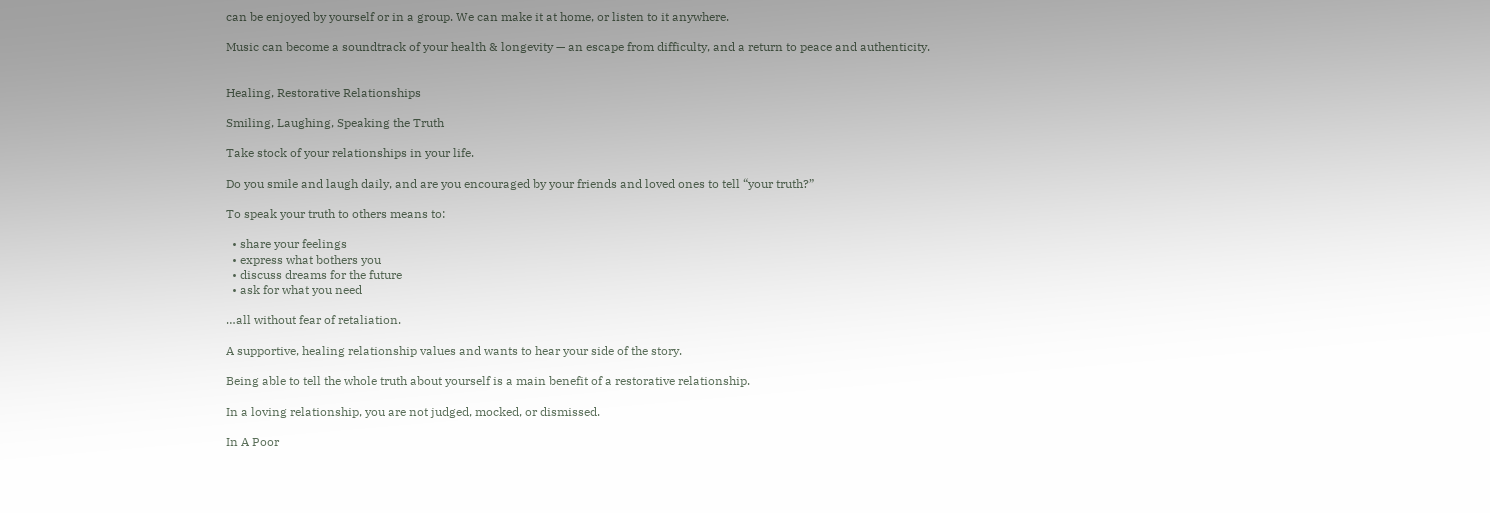can be enjoyed by yourself or in a group. We can make it at home, or listen to it anywhere.

Music can become a soundtrack of your health & longevity — an escape from difficulty, and a return to peace and authenticity.


Healing, Restorative Relationships

Smiling, Laughing, Speaking the Truth

Take stock of your relationships in your life.

Do you smile and laugh daily, and are you encouraged by your friends and loved ones to tell “your truth?”

To speak your truth to others means to:

  • share your feelings
  • express what bothers you
  • discuss dreams for the future
  • ask for what you need

…all without fear of retaliation.

A supportive, healing relationship values and wants to hear your side of the story.

Being able to tell the whole truth about yourself is a main benefit of a restorative relationship.

In a loving relationship, you are not judged, mocked, or dismissed.

In A Poor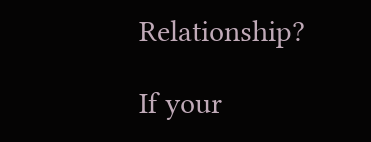Relationship?

If your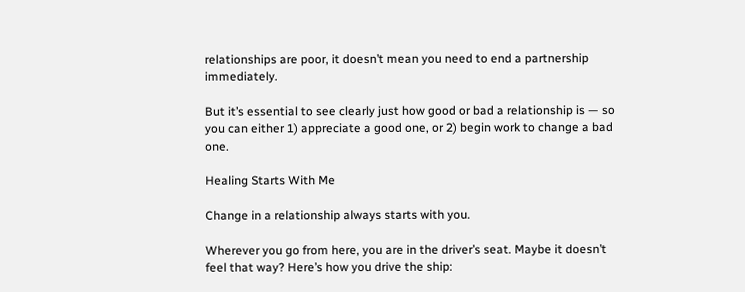relationships are poor, it doesn’t mean you need to end a partnership immediately.

But it’s essential to see clearly just how good or bad a relationship is — so you can either 1) appreciate a good one, or 2) begin work to change a bad one.

Healing Starts With Me

Change in a relationship always starts with you.

Wherever you go from here, you are in the driver’s seat. Maybe it doesn’t feel that way? Here’s how you drive the ship: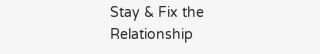Stay & Fix the Relationship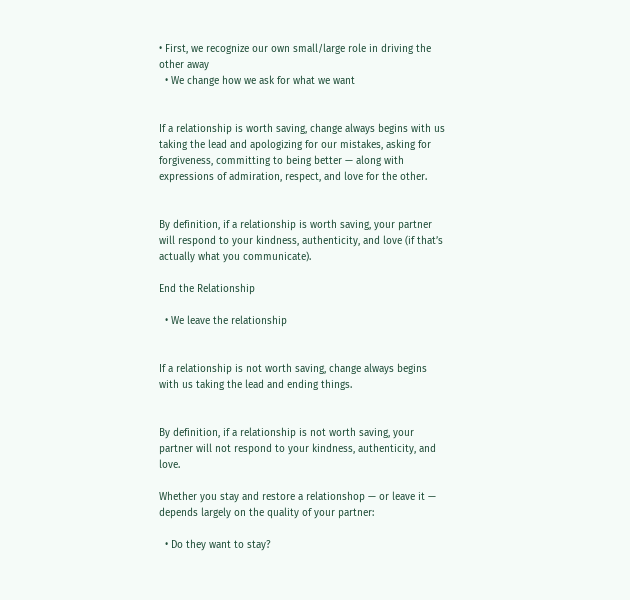• First, we recognize our own small/large role in driving the other away
  • We change how we ask for what we want


If a relationship is worth saving, change always begins with us taking the lead and apologizing for our mistakes, asking for forgiveness, committing to being better — along with expressions of admiration, respect, and love for the other.


By definition, if a relationship is worth saving, your partner will respond to your kindness, authenticity, and love (if that’s actually what you communicate).

End the Relationship

  • We leave the relationship


If a relationship is not worth saving, change always begins with us taking the lead and ending things.


By definition, if a relationship is not worth saving, your partner will not respond to your kindness, authenticity, and love.

Whether you stay and restore a relationshop — or leave it — depends largely on the quality of your partner:

  • Do they want to stay?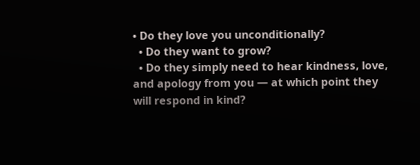• Do they love you unconditionally?
  • Do they want to grow?
  • Do they simply need to hear kindness, love, and apology from you — at which point they will respond in kind?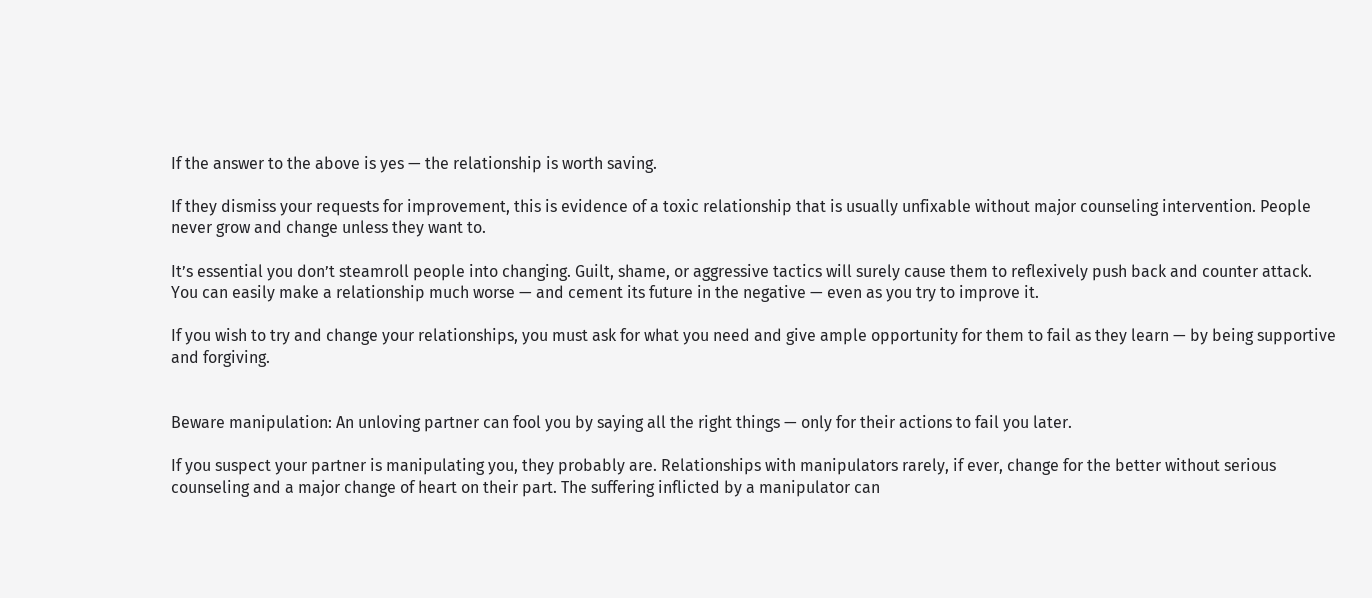If the answer to the above is yes — the relationship is worth saving.

If they dismiss your requests for improvement, this is evidence of a toxic relationship that is usually unfixable without major counseling intervention. People never grow and change unless they want to.

It’s essential you don’t steamroll people into changing. Guilt, shame, or aggressive tactics will surely cause them to reflexively push back and counter attack. You can easily make a relationship much worse — and cement its future in the negative — even as you try to improve it.

If you wish to try and change your relationships, you must ask for what you need and give ample opportunity for them to fail as they learn — by being supportive and forgiving.


Beware manipulation: An unloving partner can fool you by saying all the right things — only for their actions to fail you later.

If you suspect your partner is manipulating you, they probably are. Relationships with manipulators rarely, if ever, change for the better without serious counseling and a major change of heart on their part. The suffering inflicted by a manipulator can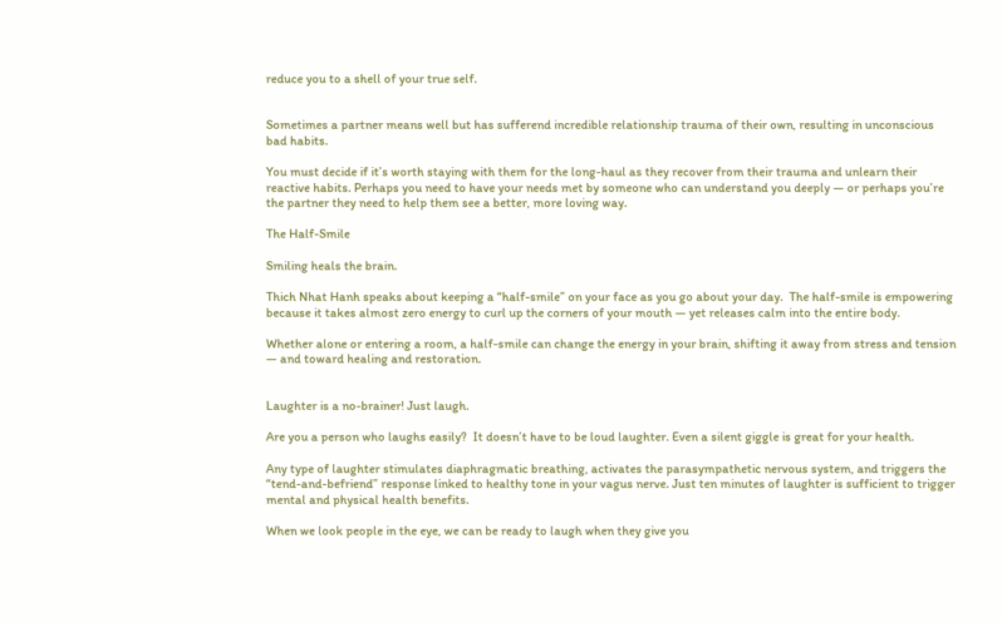reduce you to a shell of your true self.


Sometimes a partner means well but has sufferend incredible relationship trauma of their own, resulting in unconscious bad habits.

You must decide if it’s worth staying with them for the long-haul as they recover from their trauma and unlearn their reactive habits. Perhaps you need to have your needs met by someone who can understand you deeply — or perhaps you’re the partner they need to help them see a better, more loving way.

The Half-Smile

Smiling heals the brain.

Thich Nhat Hanh speaks about keeping a “half-smile” on your face as you go about your day.  The half-smile is empowering because it takes almost zero energy to curl up the corners of your mouth — yet releases calm into the entire body.

Whether alone or entering a room, a half-smile can change the energy in your brain, shifting it away from stress and tension — and toward healing and restoration.


Laughter is a no-brainer! Just laugh.

Are you a person who laughs easily?  It doesn’t have to be loud laughter. Even a silent giggle is great for your health.

Any type of laughter stimulates diaphragmatic breathing, activates the parasympathetic nervous system, and triggers the “tend-and-befriend” response linked to healthy tone in your vagus nerve. Just ten minutes of laughter is sufficient to trigger mental and physical health benefits.

When we look people in the eye, we can be ready to laugh when they give you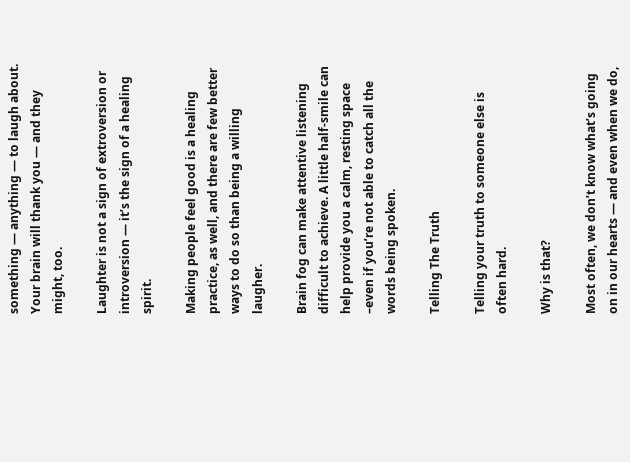something — anything — to laugh about.  Your brain will thank you — and they might, too.

Laughter is not a sign of extroversion or introversion — it’s the sign of a healing spirit.

Making people feel good is a healing practice, as well, and there are few better ways to do so than being a willing laugher.

Brain fog can make attentive listening difficult to achieve. A little half-smile can help provide you a calm, resting space –even if you’re not able to catch all the words being spoken.

Telling The Truth

Telling your truth to someone else is often hard.

Why is that?

Most often, we don’t know what’s going on in our hearts — and even when we do,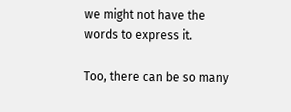we might not have the words to express it.

Too, there can be so many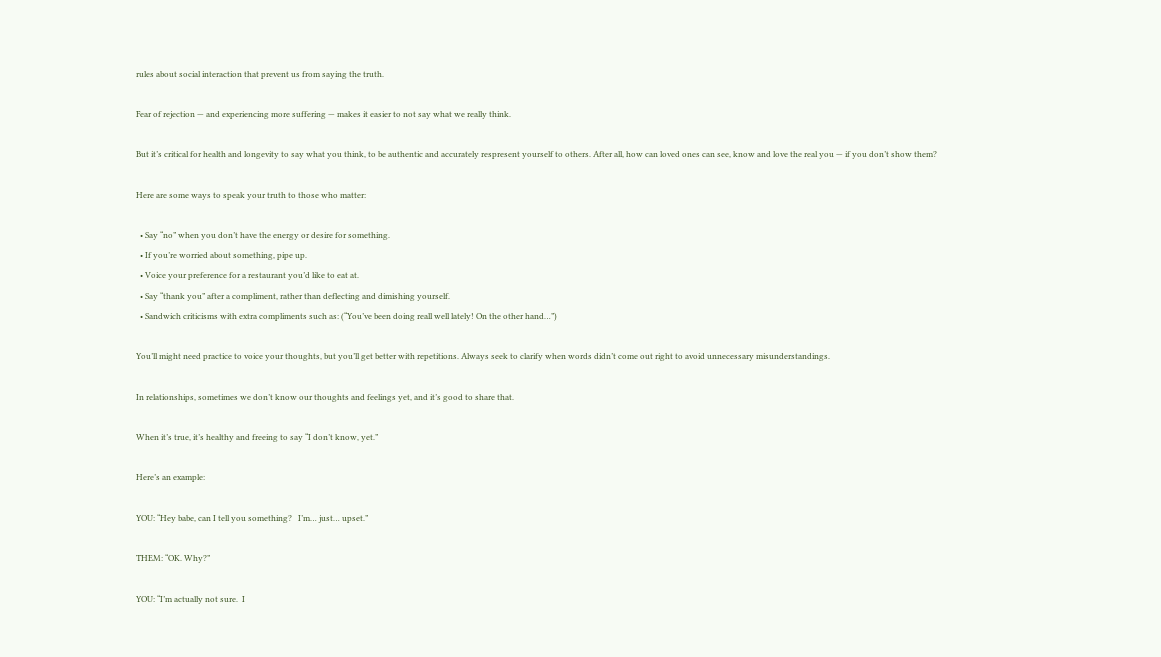rules about social interaction that prevent us from saying the truth.

Fear of rejection — and experiencing more suffering — makes it easier to not say what we really think.

But it’s critical for health and longevity to say what you think, to be authentic and accurately respresent yourself to others. After all, how can loved ones can see, know and love the real you — if you don’t show them?

Here are some ways to speak your truth to those who matter:

  • Say “no” when you don’t have the energy or desire for something.
  • If you’re worried about something, pipe up.
  • Voice your preference for a restaurant you’d like to eat at.
  • Say “thank you” after a compliment, rather than deflecting and dimishing yourself.
  • Sandwich criticisms with extra compliments such as: (“You’ve been doing reall well lately! On the other hand…”)

You’ll might need practice to voice your thoughts, but you’ll get better with repetitions. Always seek to clarify when words didn’t come out right to avoid unnecessary misunderstandings.

In relationships, sometimes we don’t know our thoughts and feelings yet, and it’s good to share that.

When it’s true, it’s healthy and freeing to say “I don’t know, yet.”

Here’s an example:

YOU: “Hey babe, can I tell you something?   I’m… just… upset.”

THEM: “OK. Why?”

YOU: “I’m actually not sure.  I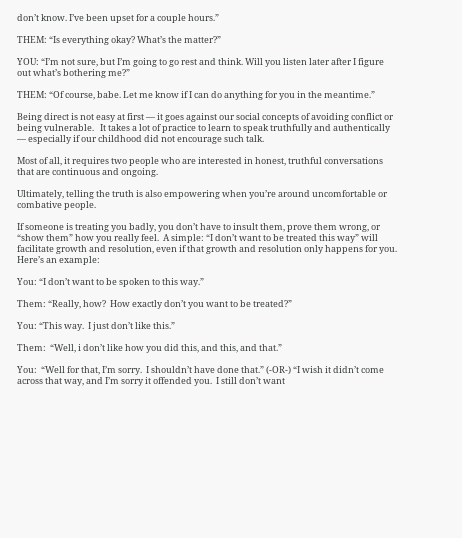don’t know. I’ve been upset for a couple hours.”

THEM: “Is everything okay? What’s the matter?”

YOU: “I’m not sure, but I’m going to go rest and think. Will you listen later after I figure out what’s bothering me?”

THEM: “Of course, babe. Let me know if I can do anything for you in the meantime.”

Being direct is not easy at first — it goes against our social concepts of avoiding conflict or being vulnerable.   It takes a lot of practice to learn to speak truthfully and authentically — especially if our childhood did not encourage such talk.

Most of all, it requires two people who are interested in honest, truthful conversations that are continuous and ongoing.

Ultimately, telling the truth is also empowering when you’re around uncomfortable or combative people.

If someone is treating you badly, you don’t have to insult them, prove them wrong, or “show them” how you really feel.  A simple: “I don’t want to be treated this way” will facilitate growth and resolution, even if that growth and resolution only happens for you.  Here’s an example:

You: “I don’t want to be spoken to this way.”

Them: “Really, how?  How exactly don’t you want to be treated?”

You: “This way.  I just don’t like this.”

Them:  “Well, i don’t like how you did this, and this, and that.”

You:  “Well for that, I’m sorry.  I shouldn’t have done that.” (-OR-) “I wish it didn’t come across that way, and I’m sorry it offended you.  I still don’t want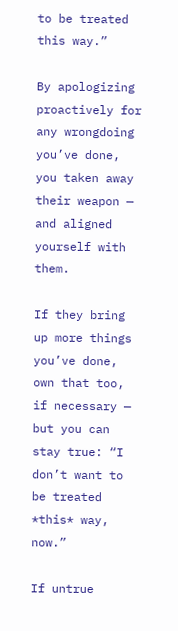to be treated this way.”

By apologizing proactively for any wrongdoing you’ve done, you taken away their weapon — and aligned yourself with them.

If they bring up more things you’ve done, own that too, if necessary — but you can stay true: “I don’t want to be treated *this* way, now.”

If untrue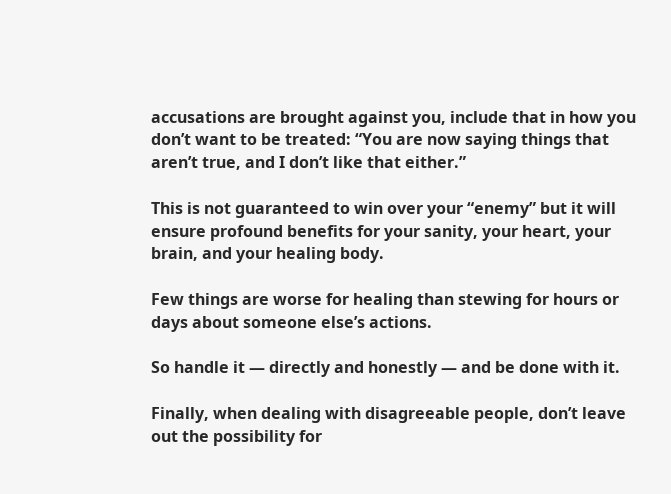accusations are brought against you, include that in how you don’t want to be treated: “You are now saying things that aren’t true, and I don’t like that either.”

This is not guaranteed to win over your “enemy” but it will ensure profound benefits for your sanity, your heart, your brain, and your healing body.

Few things are worse for healing than stewing for hours or days about someone else’s actions.

So handle it — directly and honestly — and be done with it.

Finally, when dealing with disagreeable people, don’t leave out the possibility for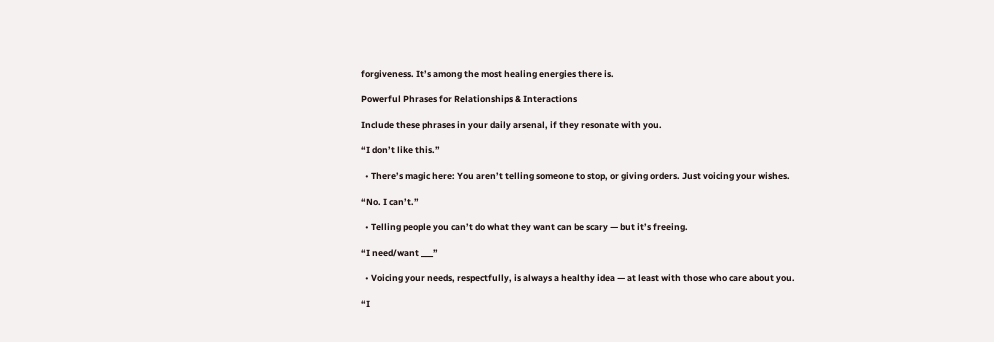forgiveness. It’s among the most healing energies there is.

Powerful Phrases for Relationships & Interactions

Include these phrases in your daily arsenal, if they resonate with you.

“I don’t like this.”

  • There’s magic here: You aren’t telling someone to stop, or giving orders. Just voicing your wishes.

“No. I can’t.”

  • Telling people you can’t do what they want can be scary — but it’s freeing.

“I need/want ___”

  • Voicing your needs, respectfully, is always a healthy idea — at least with those who care about you.

“I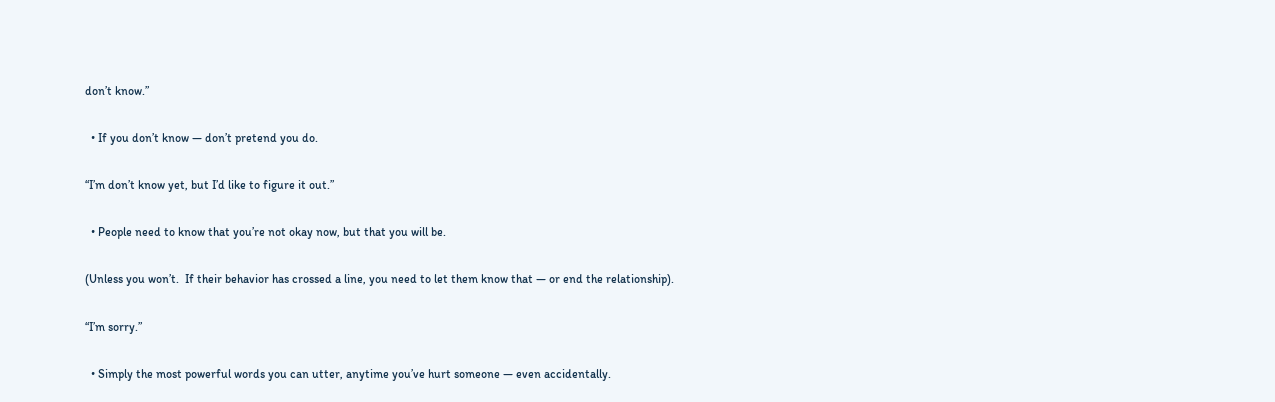don’t know.”

  • If you don’t know — don’t pretend you do.

“I’m don’t know yet, but I’d like to figure it out.”

  • People need to know that you’re not okay now, but that you will be.

(Unless you won’t.  If their behavior has crossed a line, you need to let them know that — or end the relationship).

“I’m sorry.”

  • Simply the most powerful words you can utter, anytime you’ve hurt someone — even accidentally.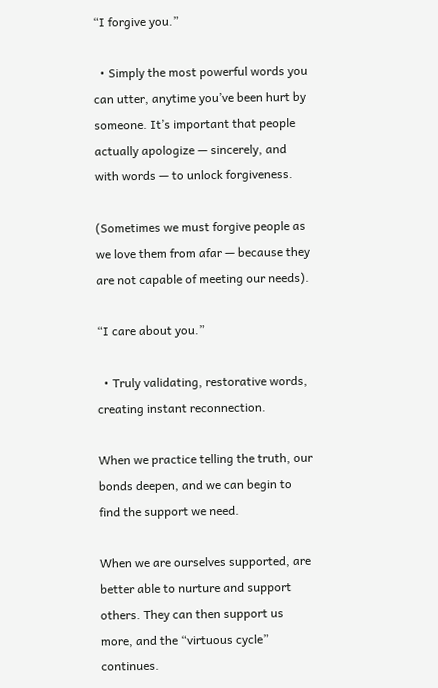“I forgive you.”

  • Simply the most powerful words you can utter, anytime you’ve been hurt by someone. It’s important that people actually apologize — sincerely, and with words — to unlock forgiveness.

(Sometimes we must forgive people as we love them from afar — because they are not capable of meeting our needs).

“I care about you.”

  • Truly validating, restorative words, creating instant reconnection.

When we practice telling the truth, our bonds deepen, and we can begin to find the support we need.

When we are ourselves supported, are better able to nurture and support others. They can then support us more, and the “virtuous cycle” continues.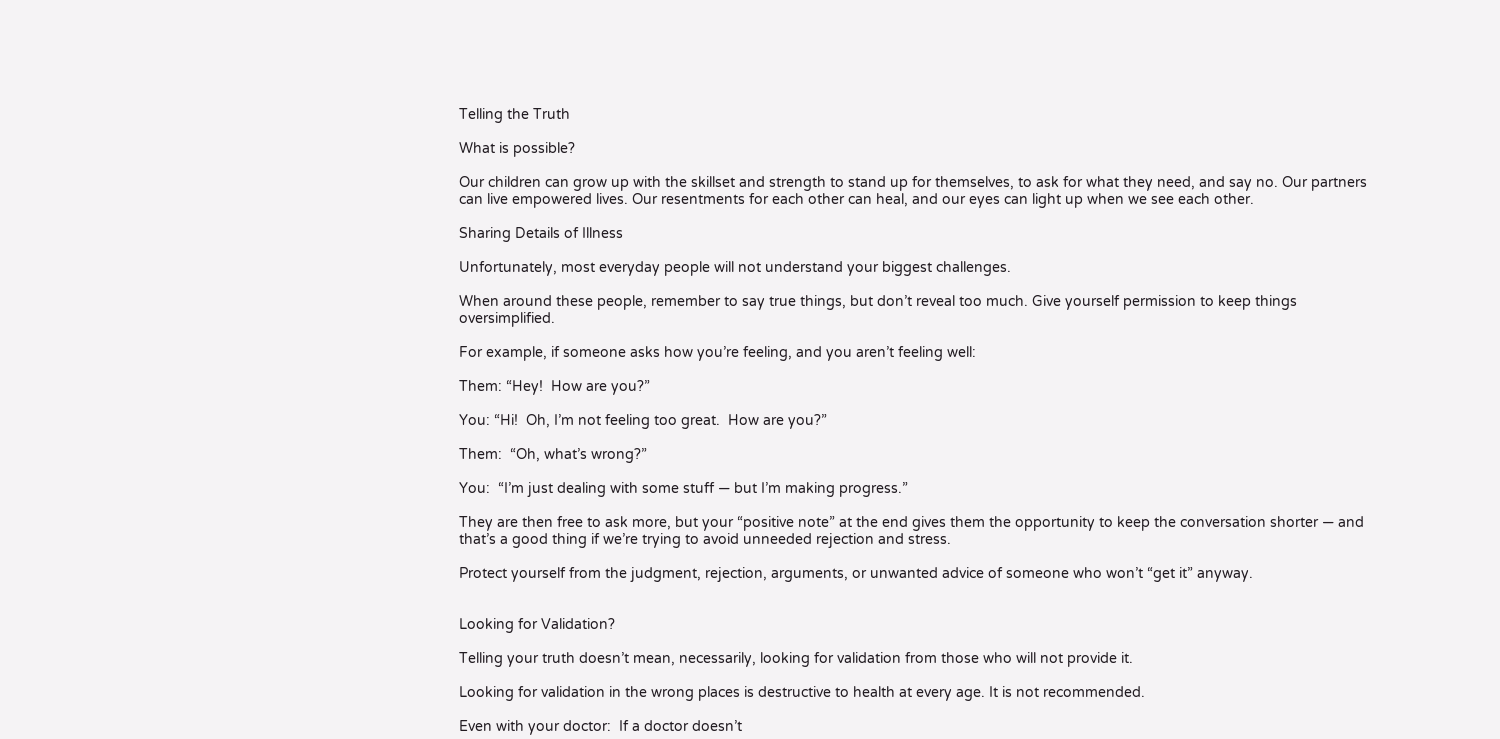Telling the Truth

What is possible?

Our children can grow up with the skillset and strength to stand up for themselves, to ask for what they need, and say no. Our partners can live empowered lives. Our resentments for each other can heal, and our eyes can light up when we see each other.

Sharing Details of Illness

Unfortunately, most everyday people will not understand your biggest challenges.

When around these people, remember to say true things, but don’t reveal too much. Give yourself permission to keep things oversimplified.

For example, if someone asks how you’re feeling, and you aren’t feeling well:

Them: “Hey!  How are you?”

You: “Hi!  Oh, I’m not feeling too great.  How are you?”

Them:  “Oh, what’s wrong?”

You:  “I’m just dealing with some stuff — but I’m making progress.”

They are then free to ask more, but your “positive note” at the end gives them the opportunity to keep the conversation shorter — and that’s a good thing if we’re trying to avoid unneeded rejection and stress.

Protect yourself from the judgment, rejection, arguments, or unwanted advice of someone who won’t “get it” anyway.


Looking for Validation?

Telling your truth doesn’t mean, necessarily, looking for validation from those who will not provide it.

Looking for validation in the wrong places is destructive to health at every age. It is not recommended.

Even with your doctor:  If a doctor doesn’t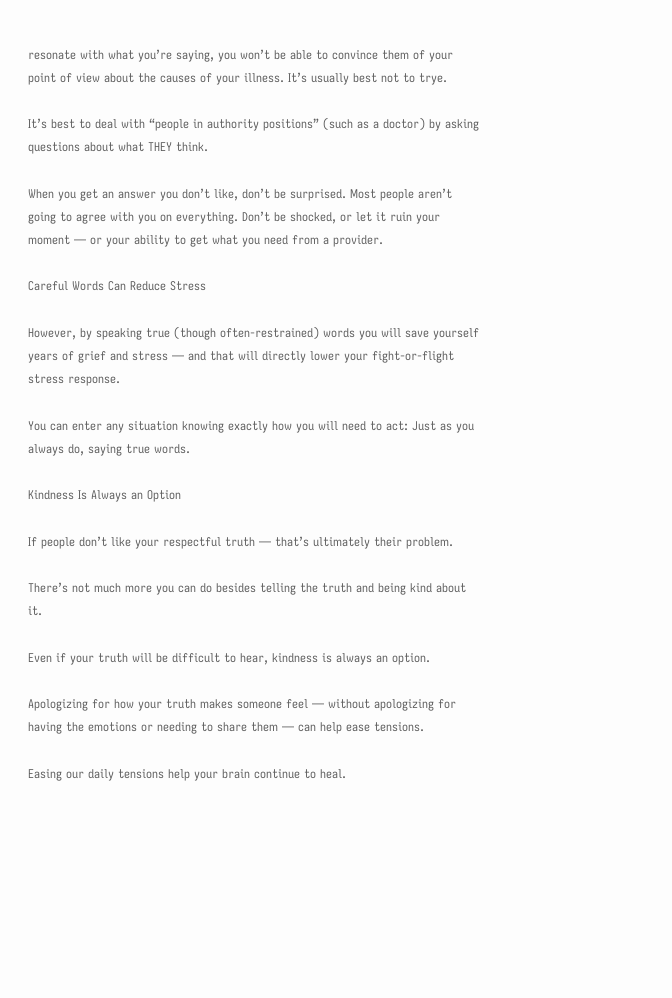resonate with what you’re saying, you won’t be able to convince them of your point of view about the causes of your illness. It’s usually best not to trye.

It’s best to deal with “people in authority positions” (such as a doctor) by asking questions about what THEY think.

When you get an answer you don’t like, don’t be surprised. Most people aren’t going to agree with you on everything. Don’t be shocked, or let it ruin your moment — or your ability to get what you need from a provider.

Careful Words Can Reduce Stress

However, by speaking true (though often-restrained) words you will save yourself years of grief and stress — and that will directly lower your fight-or-flight stress response.

You can enter any situation knowing exactly how you will need to act: Just as you always do, saying true words.

Kindness Is Always an Option

If people don’t like your respectful truth — that’s ultimately their problem.

There’s not much more you can do besides telling the truth and being kind about it.

Even if your truth will be difficult to hear, kindness is always an option.

Apologizing for how your truth makes someone feel — without apologizing for having the emotions or needing to share them — can help ease tensions.

Easing our daily tensions help your brain continue to heal.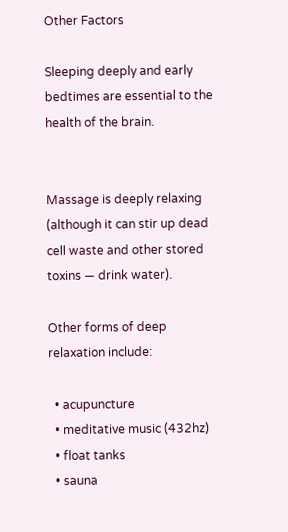Other Factors

Sleeping deeply and early bedtimes are essential to the health of the brain.


Massage is deeply relaxing (although it can stir up dead cell waste and other stored toxins — drink water).

Other forms of deep relaxation include:

  • acupuncture
  • meditative music (432hz)
  • float tanks
  • sauna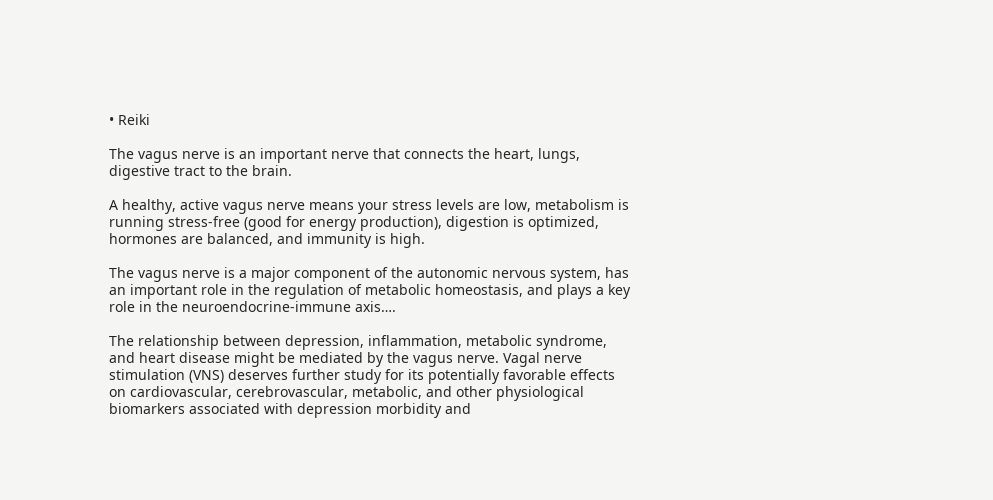• Reiki

The vagus nerve is an important nerve that connects the heart, lungs, digestive tract to the brain.

A healthy, active vagus nerve means your stress levels are low, metabolism is running stress-free (good for energy production), digestion is optimized, hormones are balanced, and immunity is high.

The vagus nerve is a major component of the autonomic nervous system, has an important role in the regulation of metabolic homeostasis, and plays a key role in the neuroendocrine-immune axis….

The relationship between depression, inflammation, metabolic syndrome, and heart disease might be mediated by the vagus nerve. Vagal nerve stimulation (VNS) deserves further study for its potentially favorable effects on cardiovascular, cerebrovascular, metabolic, and other physiological biomarkers associated with depression morbidity and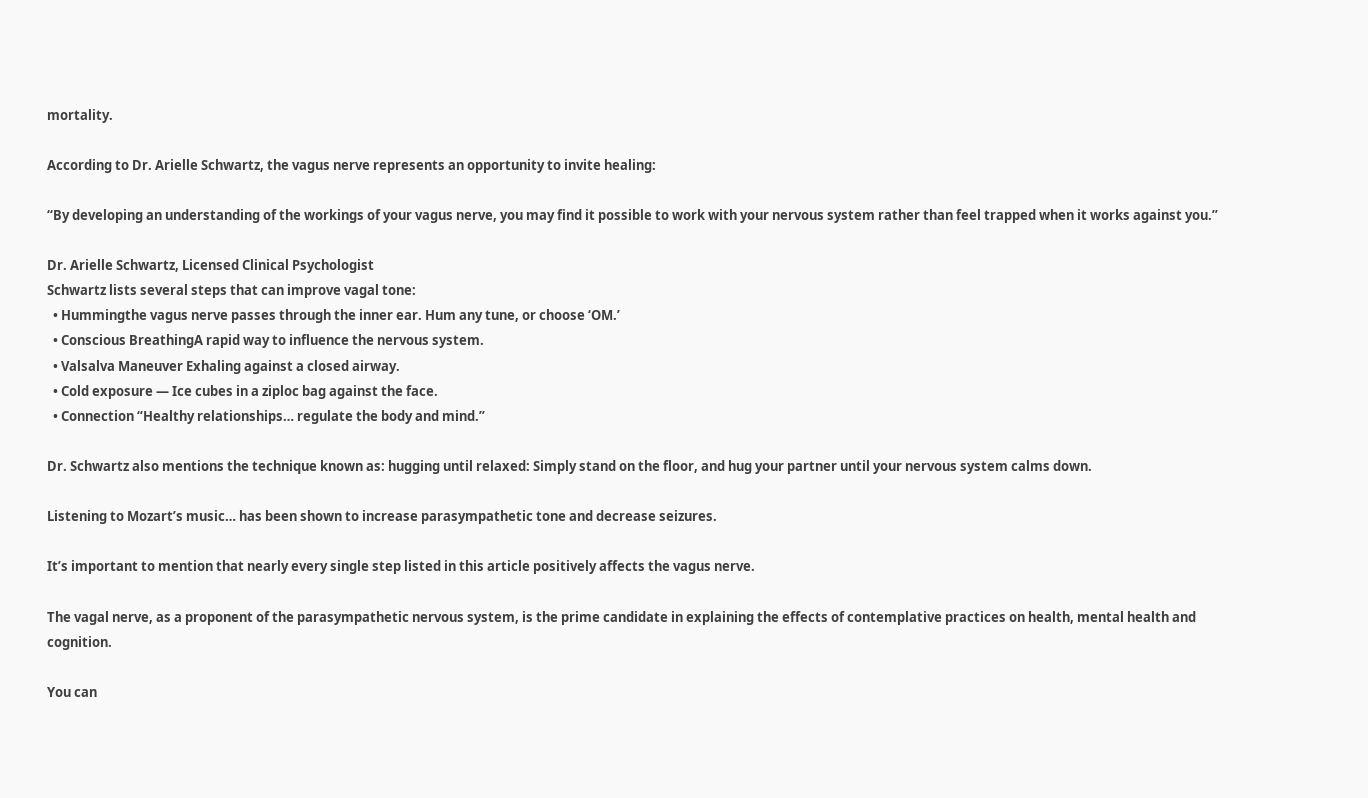mortality.

According to Dr. Arielle Schwartz, the vagus nerve represents an opportunity to invite healing:

“By developing an understanding of the workings of your vagus nerve, you may find it possible to work with your nervous system rather than feel trapped when it works against you.”

Dr. Arielle Schwartz, Licensed Clinical Psychologist
Schwartz lists several steps that can improve vagal tone:
  • Hummingthe vagus nerve passes through the inner ear. Hum any tune, or choose ‘OM.’
  • Conscious BreathingA rapid way to influence the nervous system.
  • Valsalva Maneuver Exhaling against a closed airway.
  • Cold exposure — Ice cubes in a ziploc bag against the face.
  • Connection “Healthy relationships… regulate the body and mind.”

Dr. Schwartz also mentions the technique known as: hugging until relaxed: Simply stand on the floor, and hug your partner until your nervous system calms down.

Listening to Mozart’s music… has been shown to increase parasympathetic tone and decrease seizures.

It’s important to mention that nearly every single step listed in this article positively affects the vagus nerve.

The vagal nerve, as a proponent of the parasympathetic nervous system, is the prime candidate in explaining the effects of contemplative practices on health, mental health and cognition.

You can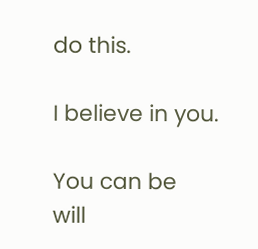do this.

I believe in you.

You can be
will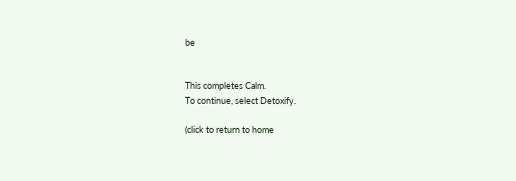be


This completes Calm.
To continue, select Detoxify.

(click to return to home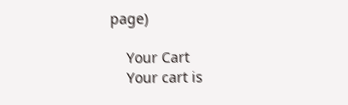page)

    Your Cart
    Your cart is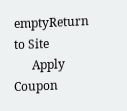emptyReturn to Site
      Apply Coupon